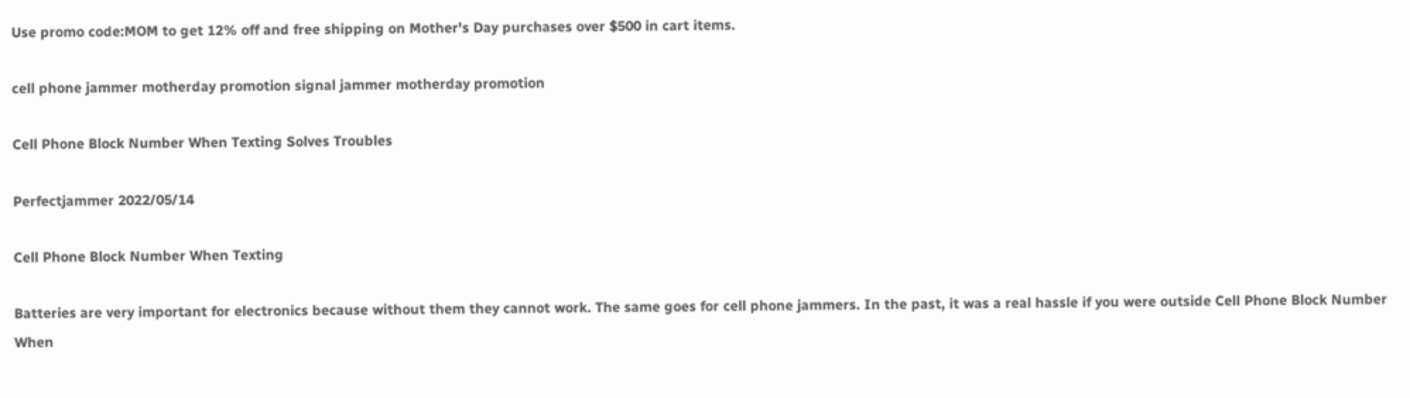Use promo code:MOM to get 12% off and free shipping on Mother's Day purchases over $500 in cart items.

cell phone jammer motherday promotion signal jammer motherday promotion

Cell Phone Block Number When Texting Solves Troubles

Perfectjammer 2022/05/14

Cell Phone Block Number When Texting

Batteries are very important for electronics because without them they cannot work. The same goes for cell phone jammers. In the past, it was a real hassle if you were outside Cell Phone Block Number When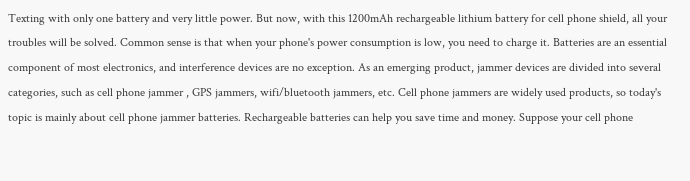Texting with only one battery and very little power. But now, with this 1200mAh rechargeable lithium battery for cell phone shield, all your troubles will be solved. Common sense is that when your phone's power consumption is low, you need to charge it. Batteries are an essential component of most electronics, and interference devices are no exception. As an emerging product, jammer devices are divided into several categories, such as cell phone jammer , GPS jammers, wifi/bluetooth jammers, etc. Cell phone jammers are widely used products, so today's topic is mainly about cell phone jammer batteries. Rechargeable batteries can help you save time and money. Suppose your cell phone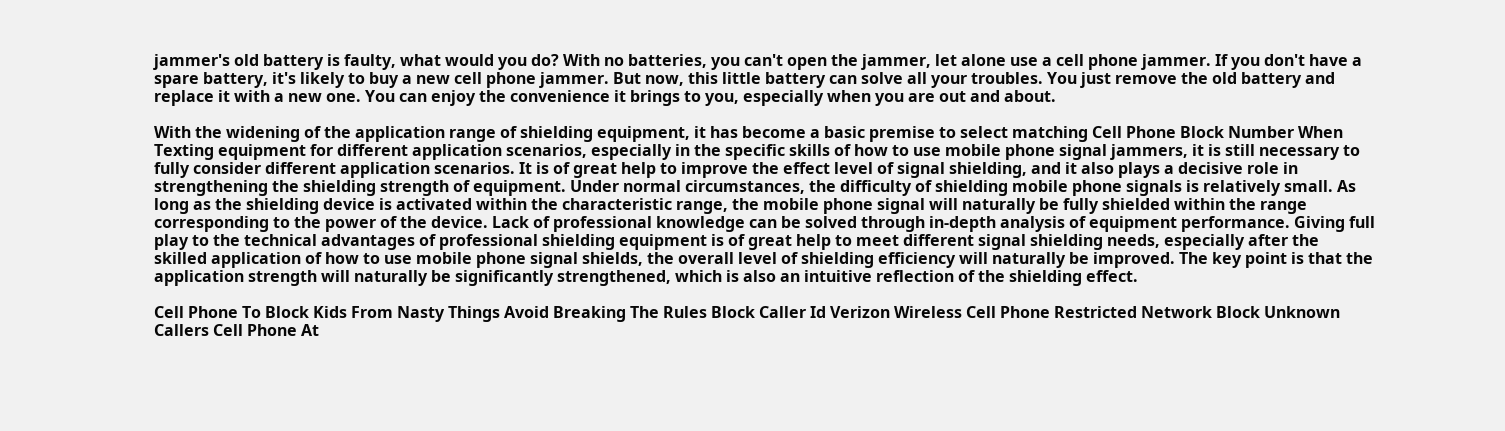jammer's old battery is faulty, what would you do? With no batteries, you can't open the jammer, let alone use a cell phone jammer. If you don't have a spare battery, it's likely to buy a new cell phone jammer. But now, this little battery can solve all your troubles. You just remove the old battery and replace it with a new one. You can enjoy the convenience it brings to you, especially when you are out and about.

With the widening of the application range of shielding equipment, it has become a basic premise to select matching Cell Phone Block Number When Texting equipment for different application scenarios, especially in the specific skills of how to use mobile phone signal jammers, it is still necessary to fully consider different application scenarios. It is of great help to improve the effect level of signal shielding, and it also plays a decisive role in strengthening the shielding strength of equipment. Under normal circumstances, the difficulty of shielding mobile phone signals is relatively small. As long as the shielding device is activated within the characteristic range, the mobile phone signal will naturally be fully shielded within the range corresponding to the power of the device. Lack of professional knowledge can be solved through in-depth analysis of equipment performance. Giving full play to the technical advantages of professional shielding equipment is of great help to meet different signal shielding needs, especially after the skilled application of how to use mobile phone signal shields, the overall level of shielding efficiency will naturally be improved. The key point is that the application strength will naturally be significantly strengthened, which is also an intuitive reflection of the shielding effect.

Cell Phone To Block Kids From Nasty Things Avoid Breaking The Rules Block Caller Id Verizon Wireless Cell Phone Restricted Network Block Unknown Callers Cell Phone At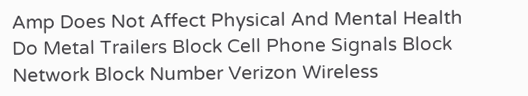Amp Does Not Affect Physical And Mental Health Do Metal Trailers Block Cell Phone Signals Block Network Block Number Verizon Wireless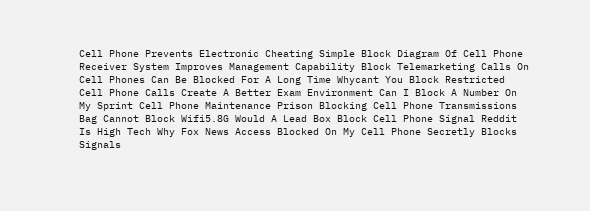Cell Phone Prevents Electronic Cheating Simple Block Diagram Of Cell Phone Receiver System Improves Management Capability Block Telemarketing Calls On Cell Phones Can Be Blocked For A Long Time Whycant You Block Restricted Cell Phone Calls Create A Better Exam Environment Can I Block A Number On My Sprint Cell Phone Maintenance Prison Blocking Cell Phone Transmissions Bag Cannot Block Wifi5.8G Would A Lead Box Block Cell Phone Signal Reddit Is High Tech Why Fox News Access Blocked On My Cell Phone Secretly Blocks Signals